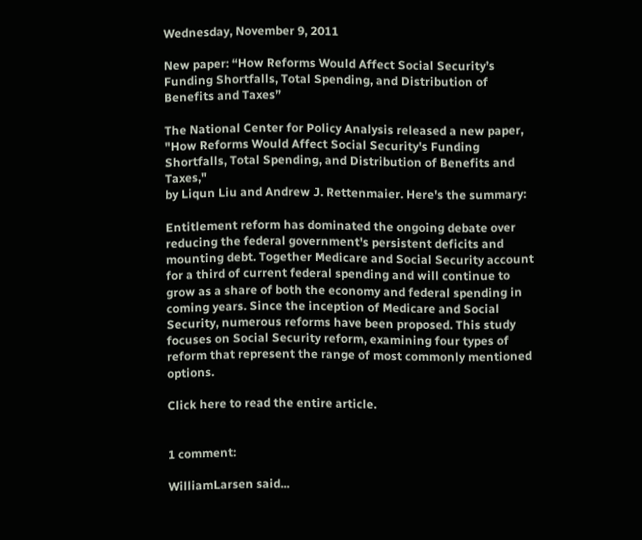Wednesday, November 9, 2011

New paper: “How Reforms Would Affect Social Security’s Funding Shortfalls, Total Spending, and Distribution of Benefits and Taxes”

The National Center for Policy Analysis released a new paper, "How Reforms Would Affect Social Security's Funding Shortfalls, Total Spending, and Distribution of Benefits and Taxes,"
by Liqun Liu and Andrew J. Rettenmaier. Here's the summary:

Entitlement reform has dominated the ongoing debate over reducing the federal government's persistent deficits and mounting debt. Together Medicare and Social Security account for a third of current federal spending and will continue to grow as a share of both the economy and federal spending in coming years. Since the inception of Medicare and Social Security, numerous reforms have been proposed. This study focuses on Social Security reform, examining four types of reform that represent the range of most commonly mentioned options.

Click here to read the entire article.


1 comment:

WilliamLarsen said...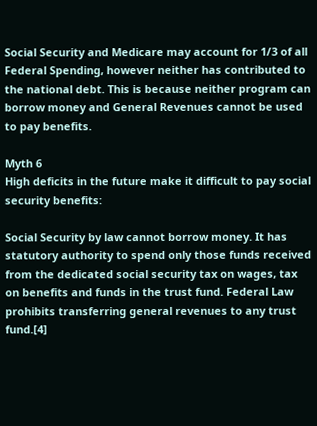Social Security and Medicare may account for 1/3 of all Federal Spending, however neither has contributed to the national debt. This is because neither program can borrow money and General Revenues cannot be used to pay benefits.

Myth 6
High deficits in the future make it difficult to pay social security benefits:

Social Security by law cannot borrow money. It has statutory authority to spend only those funds received from the dedicated social security tax on wages, tax on benefits and funds in the trust fund. Federal Law prohibits transferring general revenues to any trust fund.[4]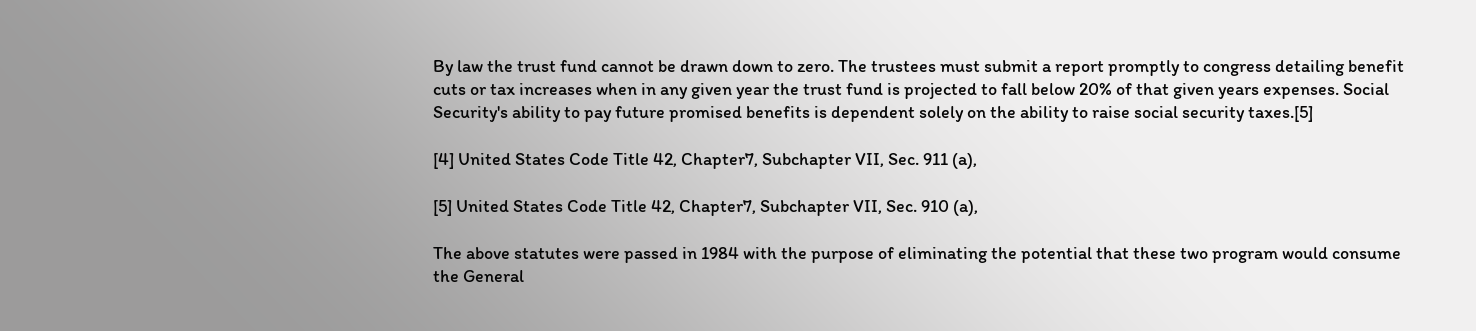By law the trust fund cannot be drawn down to zero. The trustees must submit a report promptly to congress detailing benefit cuts or tax increases when in any given year the trust fund is projected to fall below 20% of that given years expenses. Social Security's ability to pay future promised benefits is dependent solely on the ability to raise social security taxes.[5]

[4] United States Code Title 42, Chapter7, Subchapter VII, Sec. 911 (a),

[5] United States Code Title 42, Chapter7, Subchapter VII, Sec. 910 (a),

The above statutes were passed in 1984 with the purpose of eliminating the potential that these two program would consume the General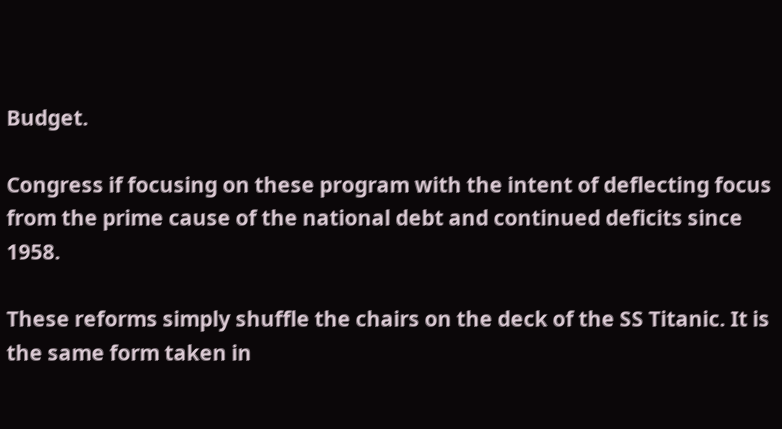Budget.

Congress if focusing on these program with the intent of deflecting focus from the prime cause of the national debt and continued deficits since 1958.

These reforms simply shuffle the chairs on the deck of the SS Titanic. It is the same form taken in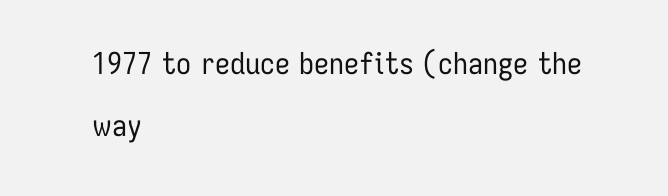1977 to reduce benefits (change the way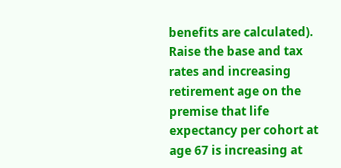benefits are calculated). Raise the base and tax rates and increasing retirement age on the premise that life expectancy per cohort at age 67 is increasing at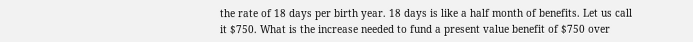the rate of 18 days per birth year. 18 days is like a half month of benefits. Let us call it $750. What is the increase needed to fund a present value benefit of $750 over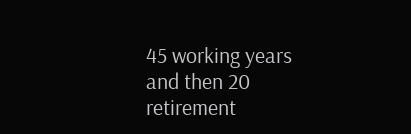45 working years and then 20 retirement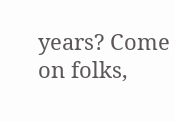years? Come on folks,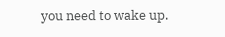you need to wake up.